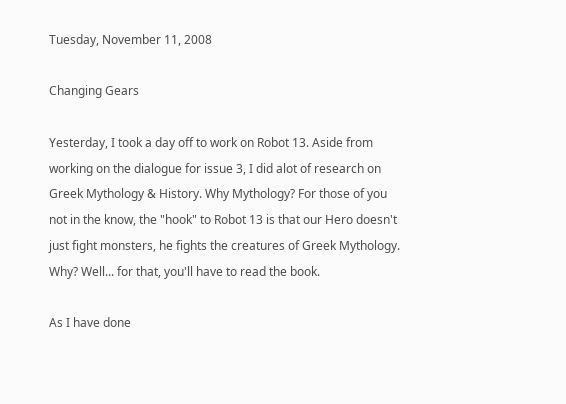Tuesday, November 11, 2008

Changing Gears

Yesterday, I took a day off to work on Robot 13. Aside from working on the dialogue for issue 3, I did alot of research on Greek Mythology & History. Why Mythology? For those of you not in the know, the "hook" to Robot 13 is that our Hero doesn't just fight monsters, he fights the creatures of Greek Mythology. Why? Well... for that, you'll have to read the book.

As I have done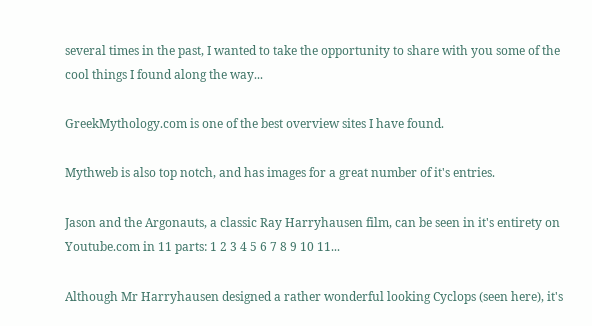several times in the past, I wanted to take the opportunity to share with you some of the cool things I found along the way...

GreekMythology.com is one of the best overview sites I have found.

Mythweb is also top notch, and has images for a great number of it's entries.

Jason and the Argonauts, a classic Ray Harryhausen film, can be seen in it's entirety on Youtube.com in 11 parts: 1 2 3 4 5 6 7 8 9 10 11...

Although Mr Harryhausen designed a rather wonderful looking Cyclops (seen here), it's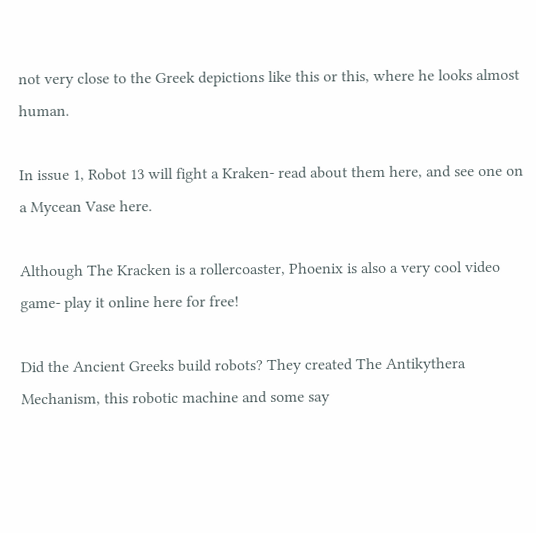not very close to the Greek depictions like this or this, where he looks almost human.

In issue 1, Robot 13 will fight a Kraken- read about them here, and see one on a Mycean Vase here.

Although The Kracken is a rollercoaster, Phoenix is also a very cool video game- play it online here for free!

Did the Ancient Greeks build robots? They created The Antikythera Mechanism, this robotic machine and some say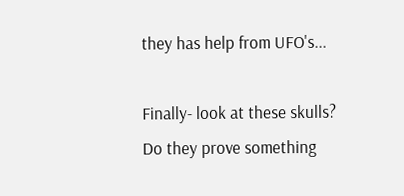they has help from UFO's...

Finally- look at these skulls? Do they prove something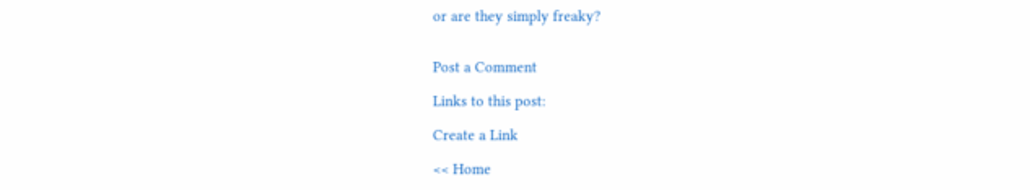or are they simply freaky?


Post a Comment

Links to this post:

Create a Link

<< Home